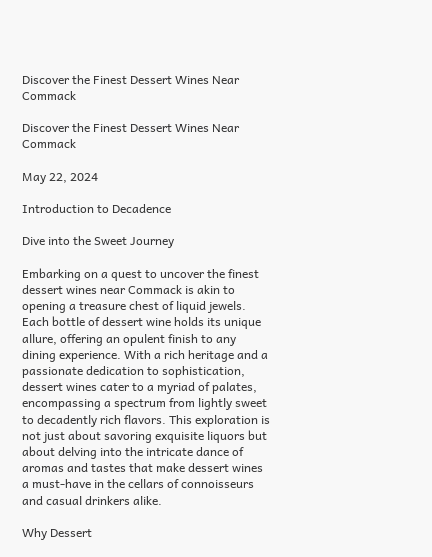Discover the Finest Dessert Wines Near Commack

Discover the Finest Dessert Wines Near Commack

May 22, 2024

Introduction to Decadence

Dive into the Sweet Journey

Embarking on a quest to uncover the finest dessert wines near Commack is akin to opening a treasure chest of liquid jewels. Each bottle of dessert wine holds its unique allure, offering an opulent finish to any dining experience. With a rich heritage and a passionate dedication to sophistication, dessert wines cater to a myriad of palates, encompassing a spectrum from lightly sweet to decadently rich flavors. This exploration is not just about savoring exquisite liquors but about delving into the intricate dance of aromas and tastes that make dessert wines a must-have in the cellars of connoisseurs and casual drinkers alike.

Why Dessert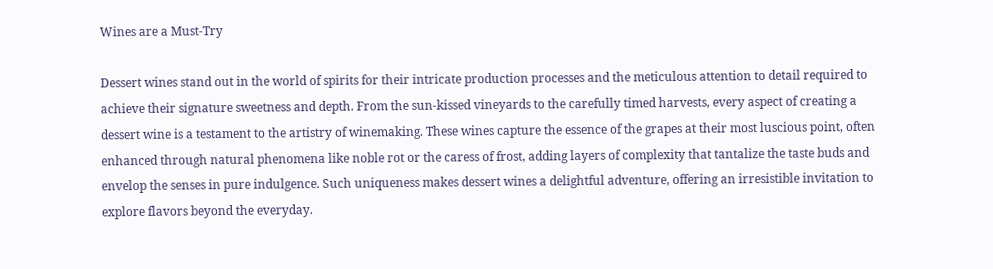Wines are a Must-Try

Dessert wines stand out in the world of spirits for their intricate production processes and the meticulous attention to detail required to achieve their signature sweetness and depth. From the sun-kissed vineyards to the carefully timed harvests, every aspect of creating a dessert wine is a testament to the artistry of winemaking. These wines capture the essence of the grapes at their most luscious point, often enhanced through natural phenomena like noble rot or the caress of frost, adding layers of complexity that tantalize the taste buds and envelop the senses in pure indulgence. Such uniqueness makes dessert wines a delightful adventure, offering an irresistible invitation to explore flavors beyond the everyday.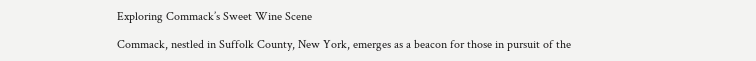Exploring Commack’s Sweet Wine Scene

Commack, nestled in Suffolk County, New York, emerges as a beacon for those in pursuit of the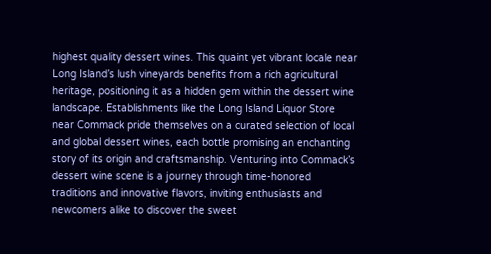highest quality dessert wines. This quaint yet vibrant locale near Long Island’s lush vineyards benefits from a rich agricultural heritage, positioning it as a hidden gem within the dessert wine landscape. Establishments like the Long Island Liquor Store near Commack pride themselves on a curated selection of local and global dessert wines, each bottle promising an enchanting story of its origin and craftsmanship. Venturing into Commack’s dessert wine scene is a journey through time-honored traditions and innovative flavors, inviting enthusiasts and newcomers alike to discover the sweet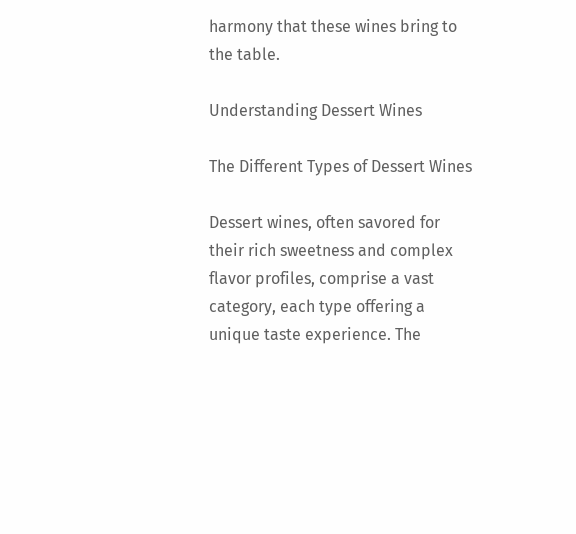harmony that these wines bring to the table.

Understanding Dessert Wines

The Different Types of Dessert Wines

Dessert wines, often savored for their rich sweetness and complex flavor profiles, comprise a vast category, each type offering a unique taste experience. The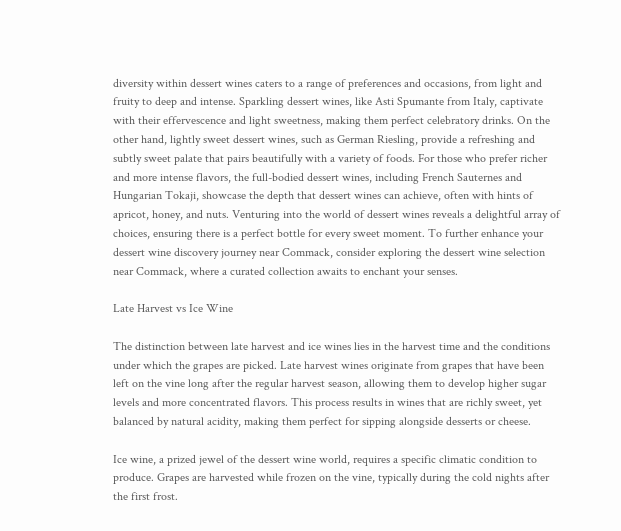diversity within dessert wines caters to a range of preferences and occasions, from light and fruity to deep and intense. Sparkling dessert wines, like Asti Spumante from Italy, captivate with their effervescence and light sweetness, making them perfect celebratory drinks. On the other hand, lightly sweet dessert wines, such as German Riesling, provide a refreshing and subtly sweet palate that pairs beautifully with a variety of foods. For those who prefer richer and more intense flavors, the full-bodied dessert wines, including French Sauternes and Hungarian Tokaji, showcase the depth that dessert wines can achieve, often with hints of apricot, honey, and nuts. Venturing into the world of dessert wines reveals a delightful array of choices, ensuring there is a perfect bottle for every sweet moment. To further enhance your dessert wine discovery journey near Commack, consider exploring the dessert wine selection near Commack, where a curated collection awaits to enchant your senses.

Late Harvest vs Ice Wine

The distinction between late harvest and ice wines lies in the harvest time and the conditions under which the grapes are picked. Late harvest wines originate from grapes that have been left on the vine long after the regular harvest season, allowing them to develop higher sugar levels and more concentrated flavors. This process results in wines that are richly sweet, yet balanced by natural acidity, making them perfect for sipping alongside desserts or cheese.

Ice wine, a prized jewel of the dessert wine world, requires a specific climatic condition to produce. Grapes are harvested while frozen on the vine, typically during the cold nights after the first frost.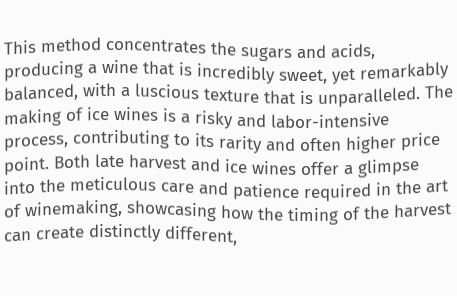This method concentrates the sugars and acids, producing a wine that is incredibly sweet, yet remarkably balanced, with a luscious texture that is unparalleled. The making of ice wines is a risky and labor-intensive process, contributing to its rarity and often higher price point. Both late harvest and ice wines offer a glimpse into the meticulous care and patience required in the art of winemaking, showcasing how the timing of the harvest can create distinctly different,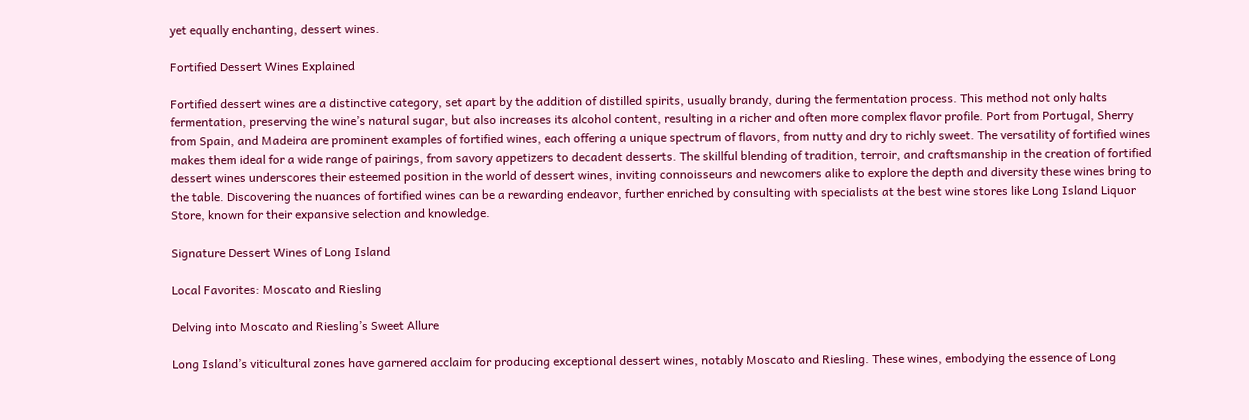yet equally enchanting, dessert wines.

Fortified Dessert Wines Explained

Fortified dessert wines are a distinctive category, set apart by the addition of distilled spirits, usually brandy, during the fermentation process. This method not only halts fermentation, preserving the wine’s natural sugar, but also increases its alcohol content, resulting in a richer and often more complex flavor profile. Port from Portugal, Sherry from Spain, and Madeira are prominent examples of fortified wines, each offering a unique spectrum of flavors, from nutty and dry to richly sweet. The versatility of fortified wines makes them ideal for a wide range of pairings, from savory appetizers to decadent desserts. The skillful blending of tradition, terroir, and craftsmanship in the creation of fortified dessert wines underscores their esteemed position in the world of dessert wines, inviting connoisseurs and newcomers alike to explore the depth and diversity these wines bring to the table. Discovering the nuances of fortified wines can be a rewarding endeavor, further enriched by consulting with specialists at the best wine stores like Long Island Liquor Store, known for their expansive selection and knowledge.

Signature Dessert Wines of Long Island

Local Favorites: Moscato and Riesling

Delving into Moscato and Riesling’s Sweet Allure

Long Island’s viticultural zones have garnered acclaim for producing exceptional dessert wines, notably Moscato and Riesling. These wines, embodying the essence of Long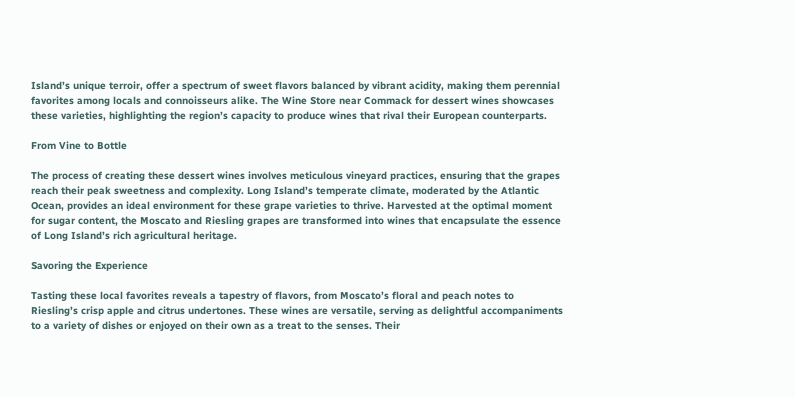Island’s unique terroir, offer a spectrum of sweet flavors balanced by vibrant acidity, making them perennial favorites among locals and connoisseurs alike. The Wine Store near Commack for dessert wines showcases these varieties, highlighting the region’s capacity to produce wines that rival their European counterparts.

From Vine to Bottle

The process of creating these dessert wines involves meticulous vineyard practices, ensuring that the grapes reach their peak sweetness and complexity. Long Island’s temperate climate, moderated by the Atlantic Ocean, provides an ideal environment for these grape varieties to thrive. Harvested at the optimal moment for sugar content, the Moscato and Riesling grapes are transformed into wines that encapsulate the essence of Long Island’s rich agricultural heritage.

Savoring the Experience

Tasting these local favorites reveals a tapestry of flavors, from Moscato’s floral and peach notes to Riesling’s crisp apple and citrus undertones. These wines are versatile, serving as delightful accompaniments to a variety of dishes or enjoyed on their own as a treat to the senses. Their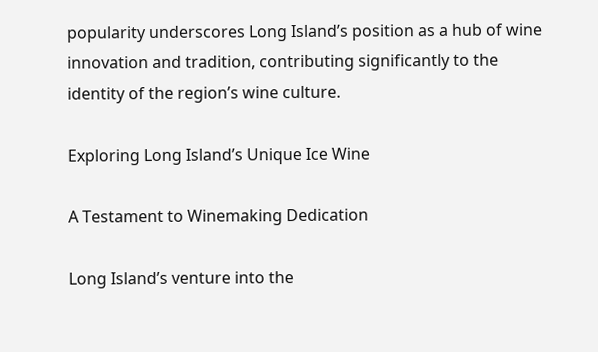popularity underscores Long Island’s position as a hub of wine innovation and tradition, contributing significantly to the identity of the region’s wine culture.

Exploring Long Island’s Unique Ice Wine

A Testament to Winemaking Dedication

Long Island’s venture into the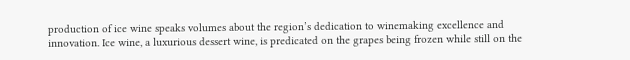production of ice wine speaks volumes about the region’s dedication to winemaking excellence and innovation. Ice wine, a luxurious dessert wine, is predicated on the grapes being frozen while still on the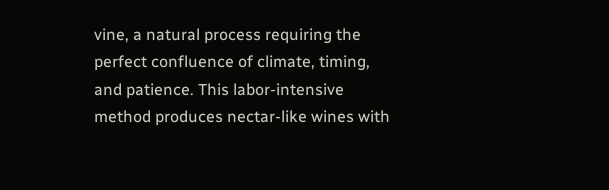vine, a natural process requiring the perfect confluence of climate, timing, and patience. This labor-intensive method produces nectar-like wines with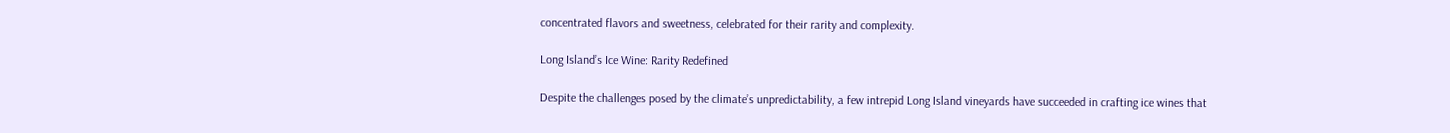concentrated flavors and sweetness, celebrated for their rarity and complexity.

Long Island’s Ice Wine: Rarity Redefined

Despite the challenges posed by the climate’s unpredictability, a few intrepid Long Island vineyards have succeeded in crafting ice wines that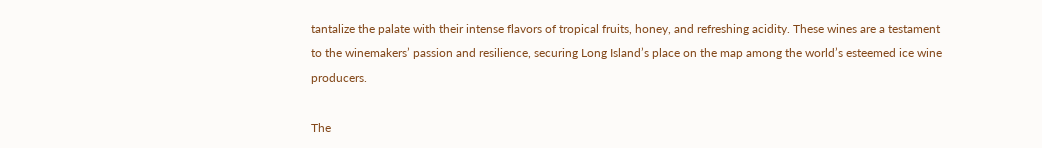tantalize the palate with their intense flavors of tropical fruits, honey, and refreshing acidity. These wines are a testament to the winemakers’ passion and resilience, securing Long Island’s place on the map among the world’s esteemed ice wine producers.

The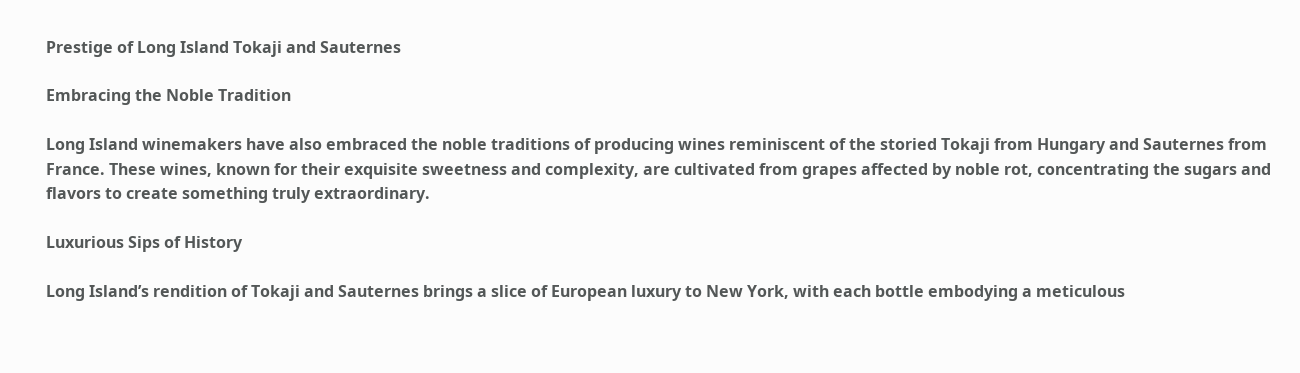Prestige of Long Island Tokaji and Sauternes

Embracing the Noble Tradition

Long Island winemakers have also embraced the noble traditions of producing wines reminiscent of the storied Tokaji from Hungary and Sauternes from France. These wines, known for their exquisite sweetness and complexity, are cultivated from grapes affected by noble rot, concentrating the sugars and flavors to create something truly extraordinary.

Luxurious Sips of History

Long Island’s rendition of Tokaji and Sauternes brings a slice of European luxury to New York, with each bottle embodying a meticulous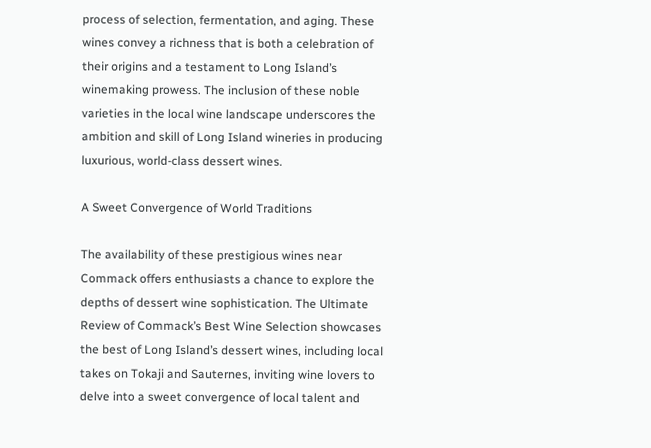process of selection, fermentation, and aging. These wines convey a richness that is both a celebration of their origins and a testament to Long Island’s winemaking prowess. The inclusion of these noble varieties in the local wine landscape underscores the ambition and skill of Long Island wineries in producing luxurious, world-class dessert wines.

A Sweet Convergence of World Traditions

The availability of these prestigious wines near Commack offers enthusiasts a chance to explore the depths of dessert wine sophistication. The Ultimate Review of Commack’s Best Wine Selection showcases the best of Long Island’s dessert wines, including local takes on Tokaji and Sauternes, inviting wine lovers to delve into a sweet convergence of local talent and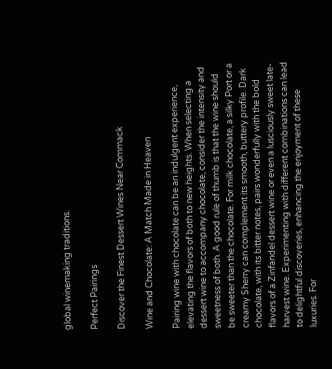global winemaking traditions.

Perfect Pairings

Discover the Finest Dessert Wines Near Commack

Wine and Chocolate: A Match Made in Heaven

Pairing wine with chocolate can be an indulgent experience, elevating the flavors of both to new heights. When selecting a dessert wine to accompany chocolate, consider the intensity and sweetness of both. A good rule of thumb is that the wine should be sweeter than the chocolate. For milk chocolate, a silky Port or a creamy Sherry can complement its smooth, buttery profile. Dark chocolate, with its bitter notes, pairs wonderfully with the bold flavors of a Zinfandel dessert wine or even a lusciously sweet late-harvest wine. Experimenting with different combinations can lead to delightful discoveries, enhancing the enjoyment of these luxuries. For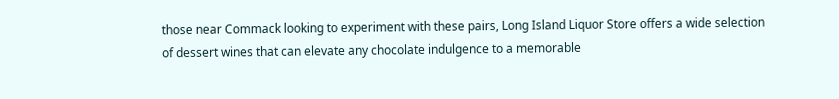those near Commack looking to experiment with these pairs, Long Island Liquor Store offers a wide selection of dessert wines that can elevate any chocolate indulgence to a memorable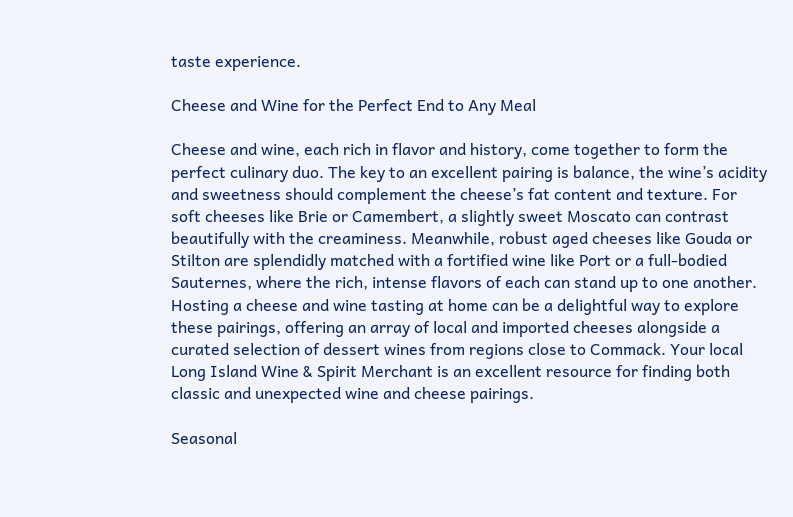taste experience.

Cheese and Wine for the Perfect End to Any Meal

Cheese and wine, each rich in flavor and history, come together to form the perfect culinary duo. The key to an excellent pairing is balance, the wine’s acidity and sweetness should complement the cheese’s fat content and texture. For soft cheeses like Brie or Camembert, a slightly sweet Moscato can contrast beautifully with the creaminess. Meanwhile, robust aged cheeses like Gouda or Stilton are splendidly matched with a fortified wine like Port or a full-bodied Sauternes, where the rich, intense flavors of each can stand up to one another. Hosting a cheese and wine tasting at home can be a delightful way to explore these pairings, offering an array of local and imported cheeses alongside a curated selection of dessert wines from regions close to Commack. Your local Long Island Wine & Spirit Merchant is an excellent resource for finding both classic and unexpected wine and cheese pairings.

Seasonal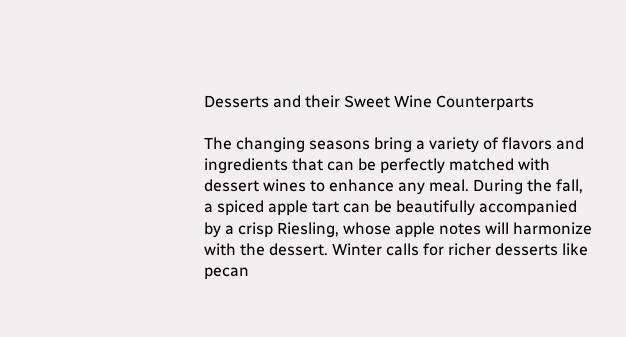Desserts and their Sweet Wine Counterparts

The changing seasons bring a variety of flavors and ingredients that can be perfectly matched with dessert wines to enhance any meal. During the fall, a spiced apple tart can be beautifully accompanied by a crisp Riesling, whose apple notes will harmonize with the dessert. Winter calls for richer desserts like pecan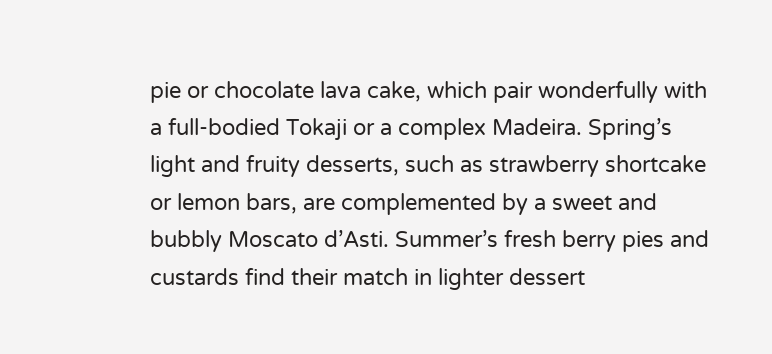pie or chocolate lava cake, which pair wonderfully with a full-bodied Tokaji or a complex Madeira. Spring’s light and fruity desserts, such as strawberry shortcake or lemon bars, are complemented by a sweet and bubbly Moscato d’Asti. Summer’s fresh berry pies and custards find their match in lighter dessert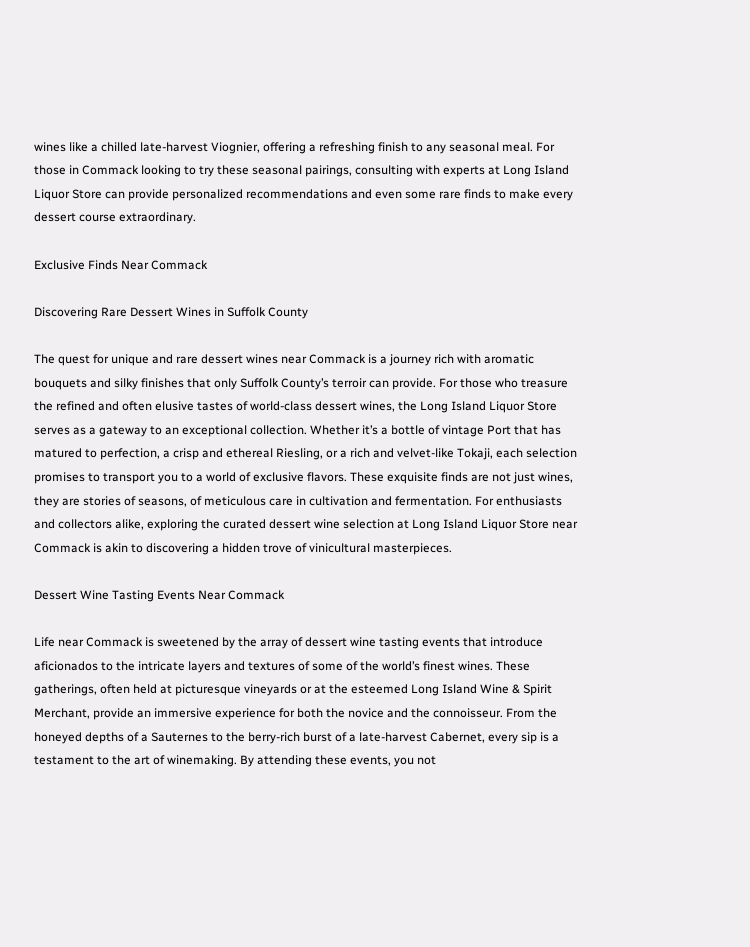wines like a chilled late-harvest Viognier, offering a refreshing finish to any seasonal meal. For those in Commack looking to try these seasonal pairings, consulting with experts at Long Island Liquor Store can provide personalized recommendations and even some rare finds to make every dessert course extraordinary.

Exclusive Finds Near Commack

Discovering Rare Dessert Wines in Suffolk County

The quest for unique and rare dessert wines near Commack is a journey rich with aromatic bouquets and silky finishes that only Suffolk County’s terroir can provide. For those who treasure the refined and often elusive tastes of world-class dessert wines, the Long Island Liquor Store serves as a gateway to an exceptional collection. Whether it’s a bottle of vintage Port that has matured to perfection, a crisp and ethereal Riesling, or a rich and velvet-like Tokaji, each selection promises to transport you to a world of exclusive flavors. These exquisite finds are not just wines, they are stories of seasons, of meticulous care in cultivation and fermentation. For enthusiasts and collectors alike, exploring the curated dessert wine selection at Long Island Liquor Store near Commack is akin to discovering a hidden trove of vinicultural masterpieces.

Dessert Wine Tasting Events Near Commack

Life near Commack is sweetened by the array of dessert wine tasting events that introduce aficionados to the intricate layers and textures of some of the world’s finest wines. These gatherings, often held at picturesque vineyards or at the esteemed Long Island Wine & Spirit Merchant, provide an immersive experience for both the novice and the connoisseur. From the honeyed depths of a Sauternes to the berry-rich burst of a late-harvest Cabernet, every sip is a testament to the art of winemaking. By attending these events, you not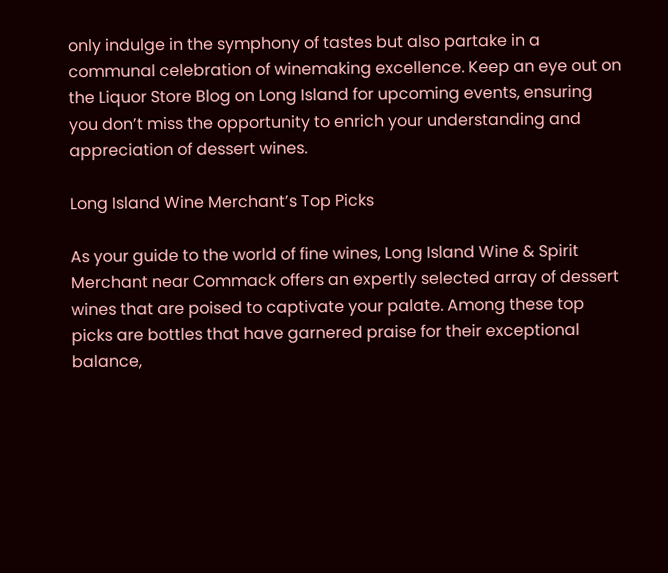only indulge in the symphony of tastes but also partake in a communal celebration of winemaking excellence. Keep an eye out on the Liquor Store Blog on Long Island for upcoming events, ensuring you don’t miss the opportunity to enrich your understanding and appreciation of dessert wines.

Long Island Wine Merchant’s Top Picks

As your guide to the world of fine wines, Long Island Wine & Spirit Merchant near Commack offers an expertly selected array of dessert wines that are poised to captivate your palate. Among these top picks are bottles that have garnered praise for their exceptional balance,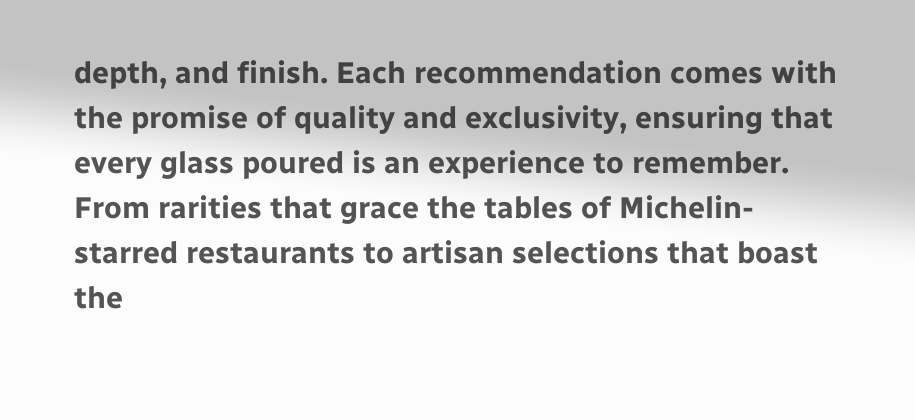depth, and finish. Each recommendation comes with the promise of quality and exclusivity, ensuring that every glass poured is an experience to remember. From rarities that grace the tables of Michelin-starred restaurants to artisan selections that boast the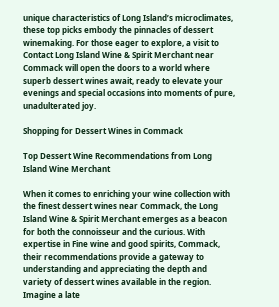unique characteristics of Long Island’s microclimates, these top picks embody the pinnacles of dessert winemaking. For those eager to explore, a visit to Contact Long Island Wine & Spirit Merchant near Commack will open the doors to a world where superb dessert wines await, ready to elevate your evenings and special occasions into moments of pure, unadulterated joy.

Shopping for Dessert Wines in Commack

Top Dessert Wine Recommendations from Long Island Wine Merchant

When it comes to enriching your wine collection with the finest dessert wines near Commack, the Long Island Wine & Spirit Merchant emerges as a beacon for both the connoisseur and the curious. With expertise in Fine wine and good spirits, Commack, their recommendations provide a gateway to understanding and appreciating the depth and variety of dessert wines available in the region. Imagine a late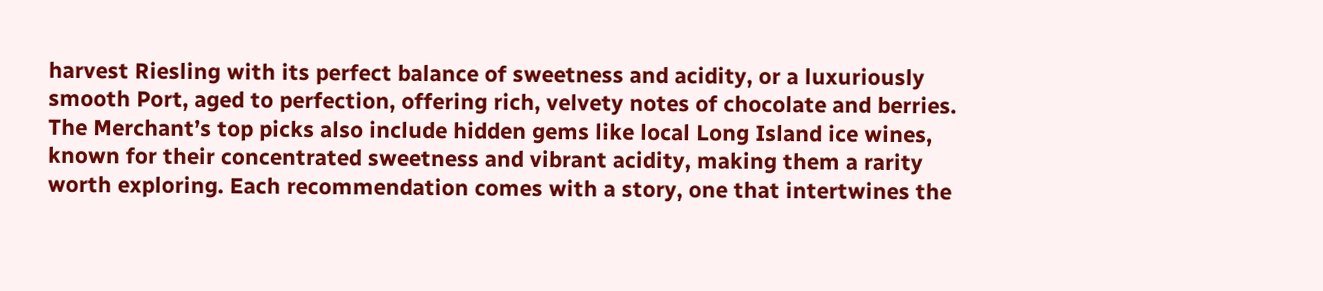harvest Riesling with its perfect balance of sweetness and acidity, or a luxuriously smooth Port, aged to perfection, offering rich, velvety notes of chocolate and berries. The Merchant’s top picks also include hidden gems like local Long Island ice wines, known for their concentrated sweetness and vibrant acidity, making them a rarity worth exploring. Each recommendation comes with a story, one that intertwines the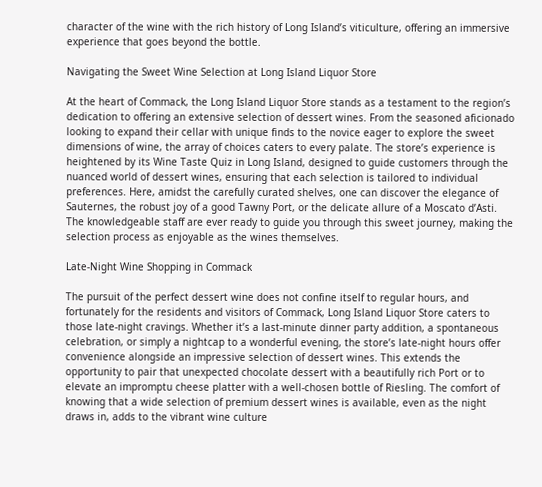character of the wine with the rich history of Long Island’s viticulture, offering an immersive experience that goes beyond the bottle.

Navigating the Sweet Wine Selection at Long Island Liquor Store

At the heart of Commack, the Long Island Liquor Store stands as a testament to the region’s dedication to offering an extensive selection of dessert wines. From the seasoned aficionado looking to expand their cellar with unique finds to the novice eager to explore the sweet dimensions of wine, the array of choices caters to every palate. The store’s experience is heightened by its Wine Taste Quiz in Long Island, designed to guide customers through the nuanced world of dessert wines, ensuring that each selection is tailored to individual preferences. Here, amidst the carefully curated shelves, one can discover the elegance of Sauternes, the robust joy of a good Tawny Port, or the delicate allure of a Moscato d’Asti. The knowledgeable staff are ever ready to guide you through this sweet journey, making the selection process as enjoyable as the wines themselves.

Late-Night Wine Shopping in Commack

The pursuit of the perfect dessert wine does not confine itself to regular hours, and fortunately for the residents and visitors of Commack, Long Island Liquor Store caters to those late-night cravings. Whether it’s a last-minute dinner party addition, a spontaneous celebration, or simply a nightcap to a wonderful evening, the store’s late-night hours offer convenience alongside an impressive selection of dessert wines. This extends the opportunity to pair that unexpected chocolate dessert with a beautifully rich Port or to elevate an impromptu cheese platter with a well-chosen bottle of Riesling. The comfort of knowing that a wide selection of premium dessert wines is available, even as the night draws in, adds to the vibrant wine culture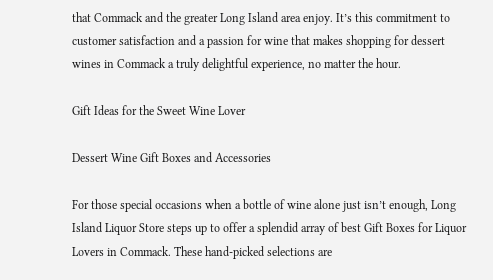that Commack and the greater Long Island area enjoy. It’s this commitment to customer satisfaction and a passion for wine that makes shopping for dessert wines in Commack a truly delightful experience, no matter the hour.

Gift Ideas for the Sweet Wine Lover

Dessert Wine Gift Boxes and Accessories

For those special occasions when a bottle of wine alone just isn’t enough, Long Island Liquor Store steps up to offer a splendid array of best Gift Boxes for Liquor Lovers in Commack. These hand-picked selections are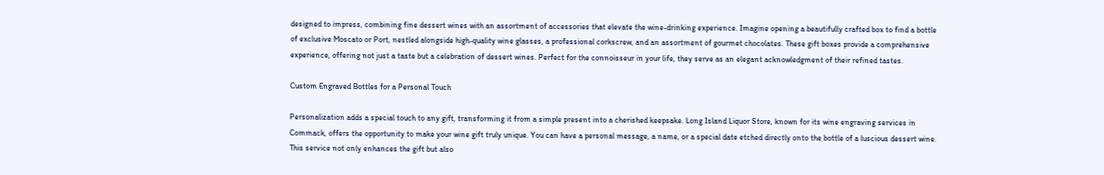designed to impress, combining fine dessert wines with an assortment of accessories that elevate the wine-drinking experience. Imagine opening a beautifully crafted box to find a bottle of exclusive Moscato or Port, nestled alongside high-quality wine glasses, a professional corkscrew, and an assortment of gourmet chocolates. These gift boxes provide a comprehensive experience, offering not just a taste but a celebration of dessert wines. Perfect for the connoisseur in your life, they serve as an elegant acknowledgment of their refined tastes.

Custom Engraved Bottles for a Personal Touch

Personalization adds a special touch to any gift, transforming it from a simple present into a cherished keepsake. Long Island Liquor Store, known for its wine engraving services in Commack, offers the opportunity to make your wine gift truly unique. You can have a personal message, a name, or a special date etched directly onto the bottle of a luscious dessert wine. This service not only enhances the gift but also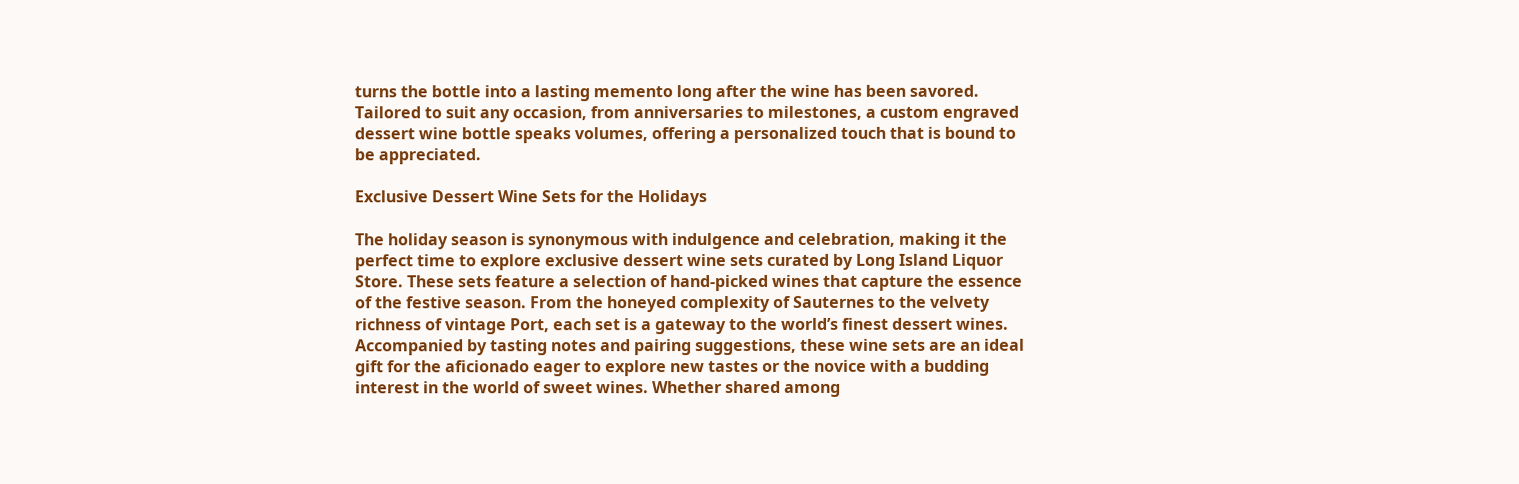turns the bottle into a lasting memento long after the wine has been savored. Tailored to suit any occasion, from anniversaries to milestones, a custom engraved dessert wine bottle speaks volumes, offering a personalized touch that is bound to be appreciated.

Exclusive Dessert Wine Sets for the Holidays

The holiday season is synonymous with indulgence and celebration, making it the perfect time to explore exclusive dessert wine sets curated by Long Island Liquor Store. These sets feature a selection of hand-picked wines that capture the essence of the festive season. From the honeyed complexity of Sauternes to the velvety richness of vintage Port, each set is a gateway to the world’s finest dessert wines. Accompanied by tasting notes and pairing suggestions, these wine sets are an ideal gift for the aficionado eager to explore new tastes or the novice with a budding interest in the world of sweet wines. Whether shared among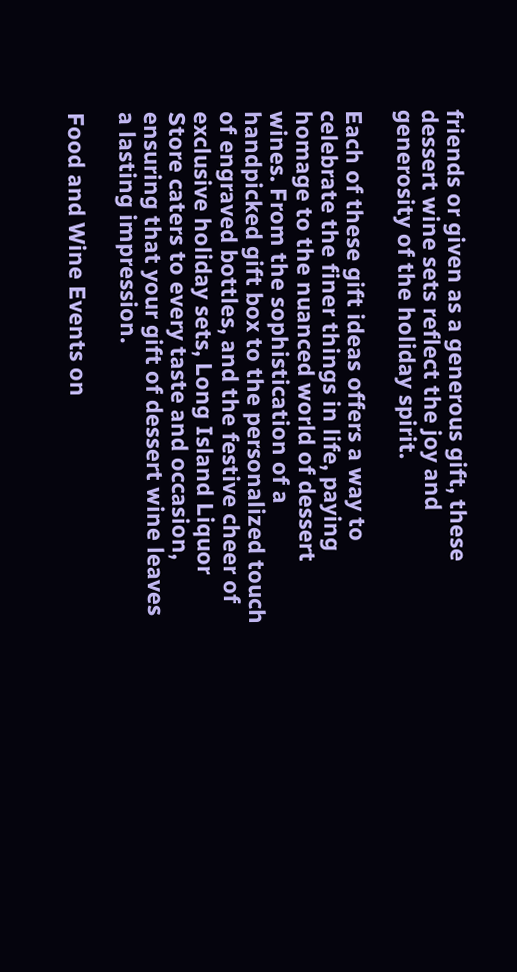friends or given as a generous gift, these dessert wine sets reflect the joy and generosity of the holiday spirit.

Each of these gift ideas offers a way to celebrate the finer things in life, paying homage to the nuanced world of dessert wines. From the sophistication of a handpicked gift box to the personalized touch of engraved bottles, and the festive cheer of exclusive holiday sets, Long Island Liquor Store caters to every taste and occasion, ensuring that your gift of dessert wine leaves a lasting impression.

Food and Wine Events on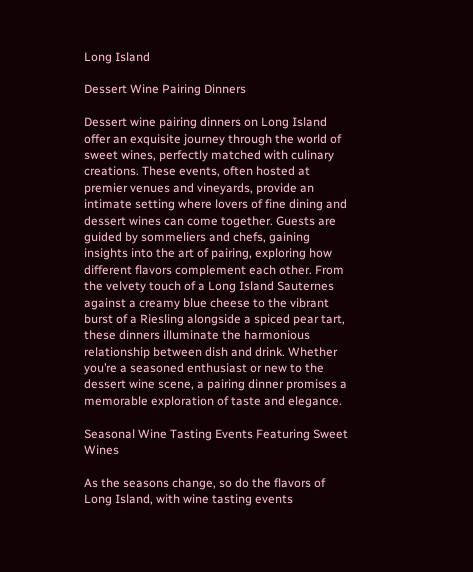Long Island

Dessert Wine Pairing Dinners

Dessert wine pairing dinners on Long Island offer an exquisite journey through the world of sweet wines, perfectly matched with culinary creations. These events, often hosted at premier venues and vineyards, provide an intimate setting where lovers of fine dining and dessert wines can come together. Guests are guided by sommeliers and chefs, gaining insights into the art of pairing, exploring how different flavors complement each other. From the velvety touch of a Long Island Sauternes against a creamy blue cheese to the vibrant burst of a Riesling alongside a spiced pear tart, these dinners illuminate the harmonious relationship between dish and drink. Whether you’re a seasoned enthusiast or new to the dessert wine scene, a pairing dinner promises a memorable exploration of taste and elegance.

Seasonal Wine Tasting Events Featuring Sweet Wines

As the seasons change, so do the flavors of Long Island, with wine tasting events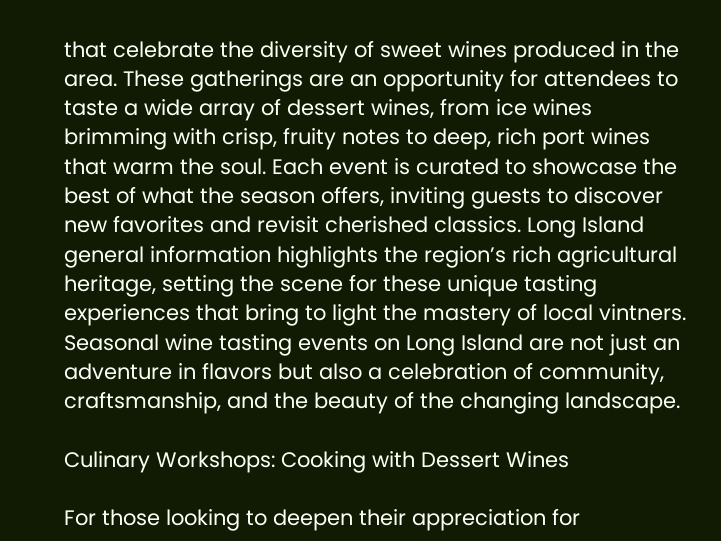that celebrate the diversity of sweet wines produced in the area. These gatherings are an opportunity for attendees to taste a wide array of dessert wines, from ice wines brimming with crisp, fruity notes to deep, rich port wines that warm the soul. Each event is curated to showcase the best of what the season offers, inviting guests to discover new favorites and revisit cherished classics. Long Island general information highlights the region’s rich agricultural heritage, setting the scene for these unique tasting experiences that bring to light the mastery of local vintners. Seasonal wine tasting events on Long Island are not just an adventure in flavors but also a celebration of community, craftsmanship, and the beauty of the changing landscape.

Culinary Workshops: Cooking with Dessert Wines

For those looking to deepen their appreciation for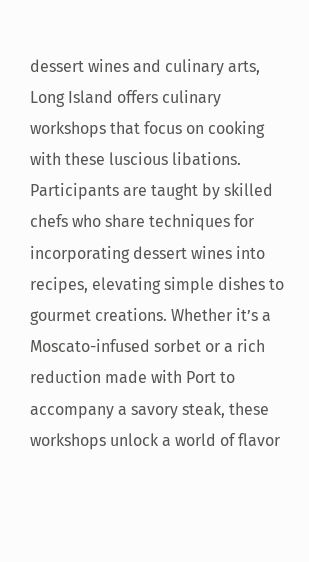dessert wines and culinary arts, Long Island offers culinary workshops that focus on cooking with these luscious libations. Participants are taught by skilled chefs who share techniques for incorporating dessert wines into recipes, elevating simple dishes to gourmet creations. Whether it’s a Moscato-infused sorbet or a rich reduction made with Port to accompany a savory steak, these workshops unlock a world of flavor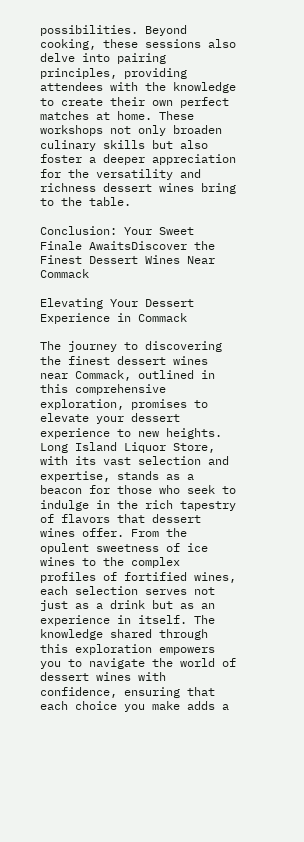possibilities. Beyond cooking, these sessions also delve into pairing principles, providing attendees with the knowledge to create their own perfect matches at home. These workshops not only broaden culinary skills but also foster a deeper appreciation for the versatility and richness dessert wines bring to the table.

Conclusion: Your Sweet Finale AwaitsDiscover the Finest Dessert Wines Near Commack

Elevating Your Dessert Experience in Commack

The journey to discovering the finest dessert wines near Commack, outlined in this comprehensive exploration, promises to elevate your dessert experience to new heights. Long Island Liquor Store, with its vast selection and expertise, stands as a beacon for those who seek to indulge in the rich tapestry of flavors that dessert wines offer. From the opulent sweetness of ice wines to the complex profiles of fortified wines, each selection serves not just as a drink but as an experience in itself. The knowledge shared through this exploration empowers you to navigate the world of dessert wines with confidence, ensuring that each choice you make adds a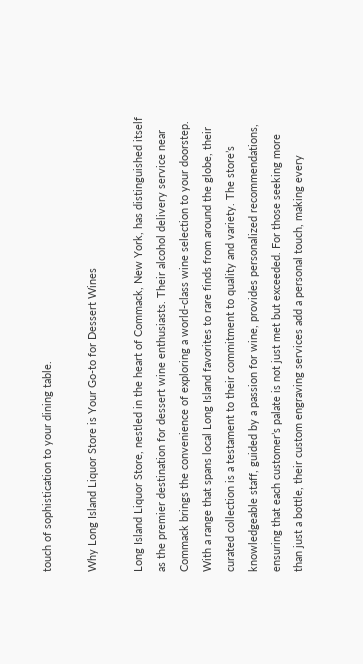touch of sophistication to your dining table.

Why Long Island Liquor Store is Your Go-to for Dessert Wines

Long Island Liquor Store, nestled in the heart of Commack, New York, has distinguished itself as the premier destination for dessert wine enthusiasts. Their alcohol delivery service near Commack brings the convenience of exploring a world-class wine selection to your doorstep. With a range that spans local Long Island favorites to rare finds from around the globe, their curated collection is a testament to their commitment to quality and variety. The store’s knowledgeable staff, guided by a passion for wine, provides personalized recommendations, ensuring that each customer’s palate is not just met but exceeded. For those seeking more than just a bottle, their custom engraving services add a personal touch, making every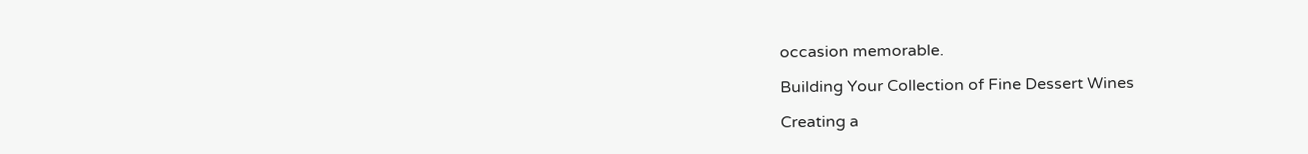occasion memorable.

Building Your Collection of Fine Dessert Wines

Creating a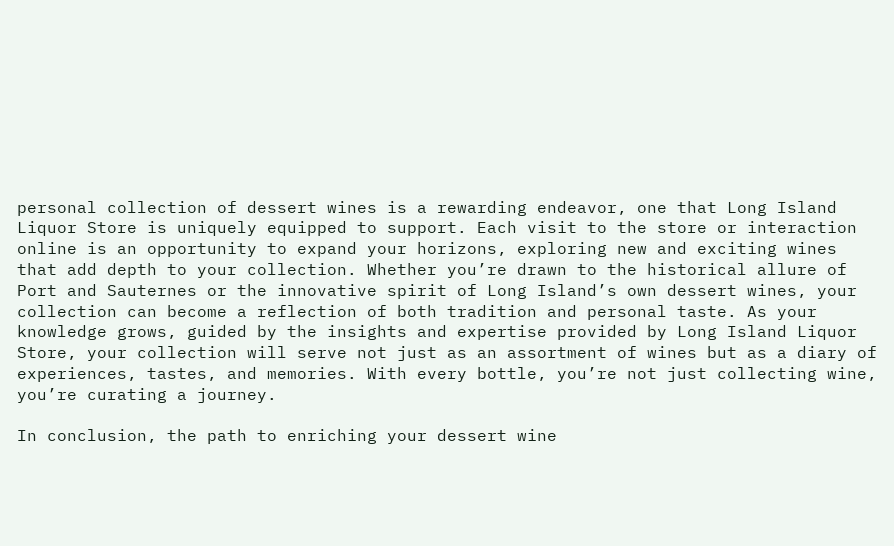personal collection of dessert wines is a rewarding endeavor, one that Long Island Liquor Store is uniquely equipped to support. Each visit to the store or interaction online is an opportunity to expand your horizons, exploring new and exciting wines that add depth to your collection. Whether you’re drawn to the historical allure of Port and Sauternes or the innovative spirit of Long Island’s own dessert wines, your collection can become a reflection of both tradition and personal taste. As your knowledge grows, guided by the insights and expertise provided by Long Island Liquor Store, your collection will serve not just as an assortment of wines but as a diary of experiences, tastes, and memories. With every bottle, you’re not just collecting wine, you’re curating a journey.

In conclusion, the path to enriching your dessert wine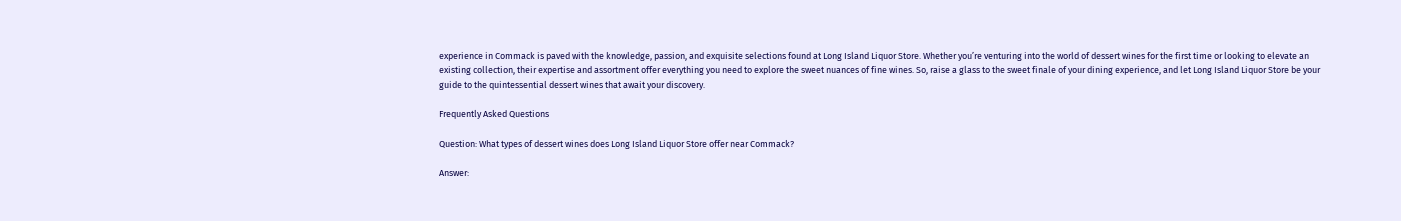experience in Commack is paved with the knowledge, passion, and exquisite selections found at Long Island Liquor Store. Whether you’re venturing into the world of dessert wines for the first time or looking to elevate an existing collection, their expertise and assortment offer everything you need to explore the sweet nuances of fine wines. So, raise a glass to the sweet finale of your dining experience, and let Long Island Liquor Store be your guide to the quintessential dessert wines that await your discovery.

Frequently Asked Questions

Question: What types of dessert wines does Long Island Liquor Store offer near Commack?

Answer: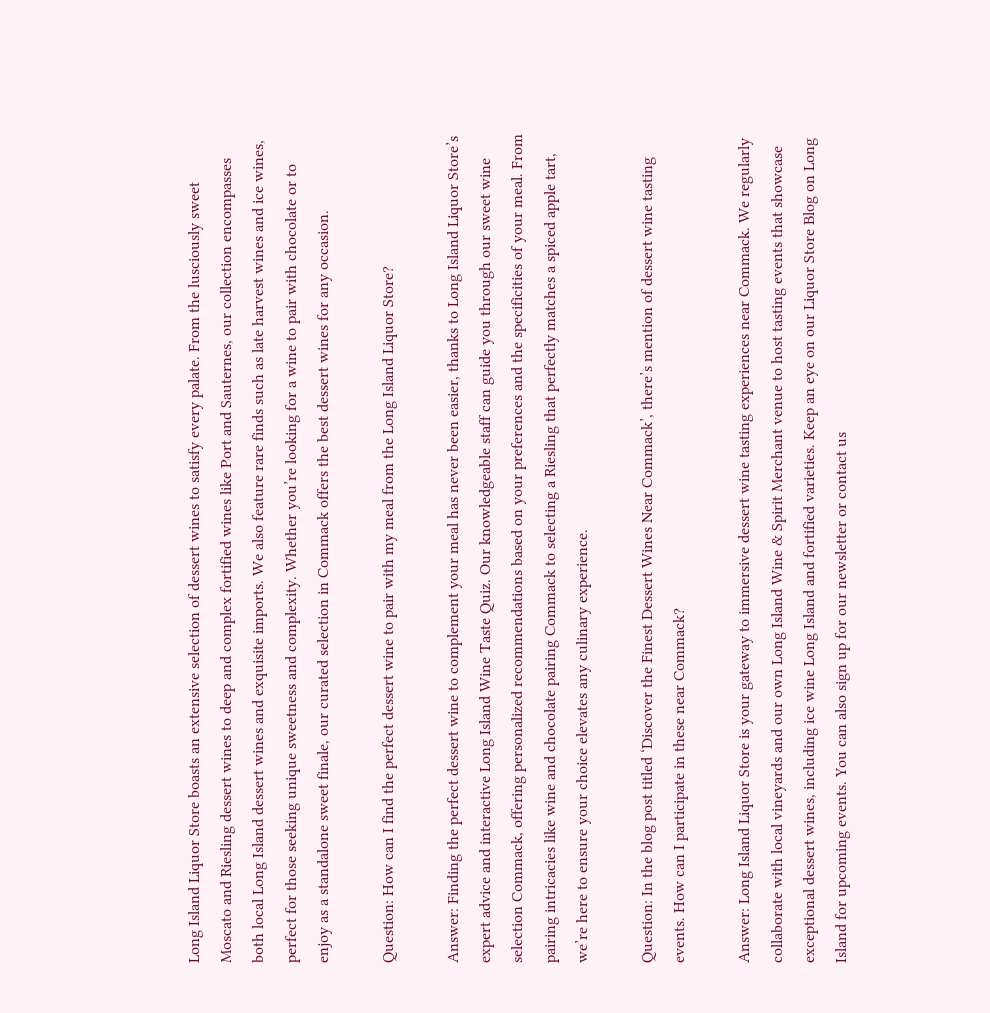Long Island Liquor Store boasts an extensive selection of dessert wines to satisfy every palate. From the lusciously sweet Moscato and Riesling dessert wines to deep and complex fortified wines like Port and Sauternes, our collection encompasses both local Long Island dessert wines and exquisite imports. We also feature rare finds such as late harvest wines and ice wines, perfect for those seeking unique sweetness and complexity. Whether you’re looking for a wine to pair with chocolate or to enjoy as a standalone sweet finale, our curated selection in Commack offers the best dessert wines for any occasion.

Question: How can I find the perfect dessert wine to pair with my meal from the Long Island Liquor Store?

Answer: Finding the perfect dessert wine to complement your meal has never been easier, thanks to Long Island Liquor Store’s expert advice and interactive Long Island Wine Taste Quiz. Our knowledgeable staff can guide you through our sweet wine selection Commack, offering personalized recommendations based on your preferences and the specificities of your meal. From pairing intricacies like wine and chocolate pairing Commack to selecting a Riesling that perfectly matches a spiced apple tart, we’re here to ensure your choice elevates any culinary experience.

Question: In the blog post titled ‘Discover the Finest Dessert Wines Near Commack’, there’s mention of dessert wine tasting events. How can I participate in these near Commack?

Answer: Long Island Liquor Store is your gateway to immersive dessert wine tasting experiences near Commack. We regularly collaborate with local vineyards and our own Long Island Wine & Spirit Merchant venue to host tasting events that showcase exceptional dessert wines, including ice wine Long Island and fortified varieties. Keep an eye on our Liquor Store Blog on Long Island for upcoming events. You can also sign up for our newsletter or contact us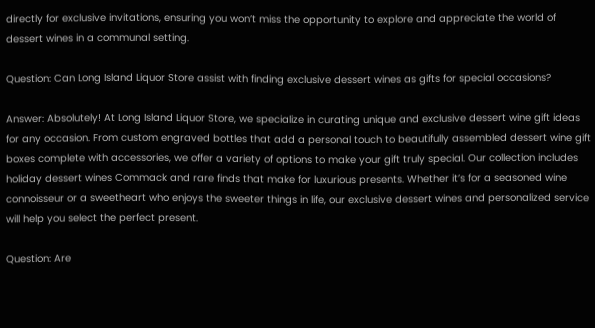directly for exclusive invitations, ensuring you won’t miss the opportunity to explore and appreciate the world of dessert wines in a communal setting.

Question: Can Long Island Liquor Store assist with finding exclusive dessert wines as gifts for special occasions?

Answer: Absolutely! At Long Island Liquor Store, we specialize in curating unique and exclusive dessert wine gift ideas for any occasion. From custom engraved bottles that add a personal touch to beautifully assembled dessert wine gift boxes complete with accessories, we offer a variety of options to make your gift truly special. Our collection includes holiday dessert wines Commack and rare finds that make for luxurious presents. Whether it’s for a seasoned wine connoisseur or a sweetheart who enjoys the sweeter things in life, our exclusive dessert wines and personalized service will help you select the perfect present.

Question: Are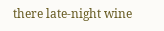there late-night wine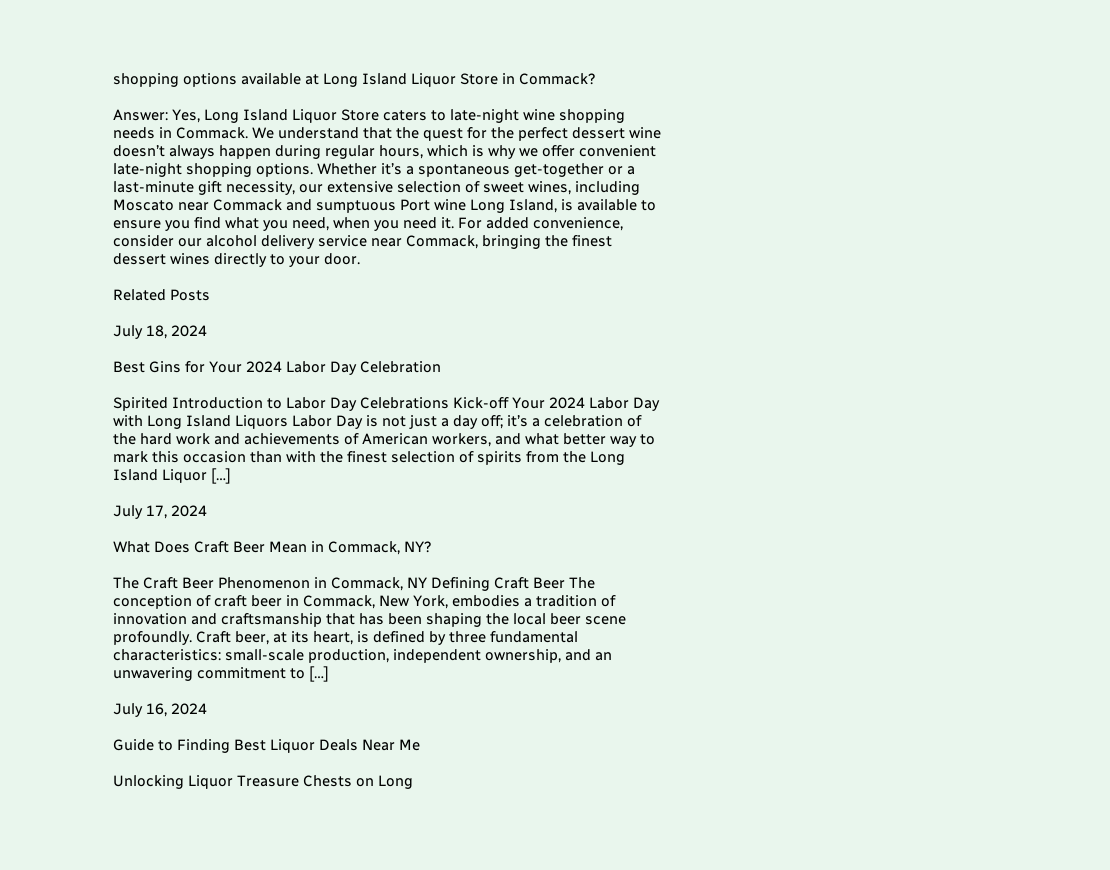shopping options available at Long Island Liquor Store in Commack?

Answer: Yes, Long Island Liquor Store caters to late-night wine shopping needs in Commack. We understand that the quest for the perfect dessert wine doesn’t always happen during regular hours, which is why we offer convenient late-night shopping options. Whether it’s a spontaneous get-together or a last-minute gift necessity, our extensive selection of sweet wines, including Moscato near Commack and sumptuous Port wine Long Island, is available to ensure you find what you need, when you need it. For added convenience, consider our alcohol delivery service near Commack, bringing the finest dessert wines directly to your door.

Related Posts

July 18, 2024

Best Gins for Your 2024 Labor Day Celebration

Spirited Introduction to Labor Day Celebrations Kick-off Your 2024 Labor Day with Long Island Liquors Labor Day is not just a day off; it’s a celebration of the hard work and achievements of American workers, and what better way to mark this occasion than with the finest selection of spirits from the Long Island Liquor […]

July 17, 2024

What Does Craft Beer Mean in Commack, NY?

The Craft Beer Phenomenon in Commack, NY Defining Craft Beer The conception of craft beer in Commack, New York, embodies a tradition of innovation and craftsmanship that has been shaping the local beer scene profoundly. Craft beer, at its heart, is defined by three fundamental characteristics: small-scale production, independent ownership, and an unwavering commitment to […]

July 16, 2024

Guide to Finding Best Liquor Deals Near Me

Unlocking Liquor Treasure Chests on Long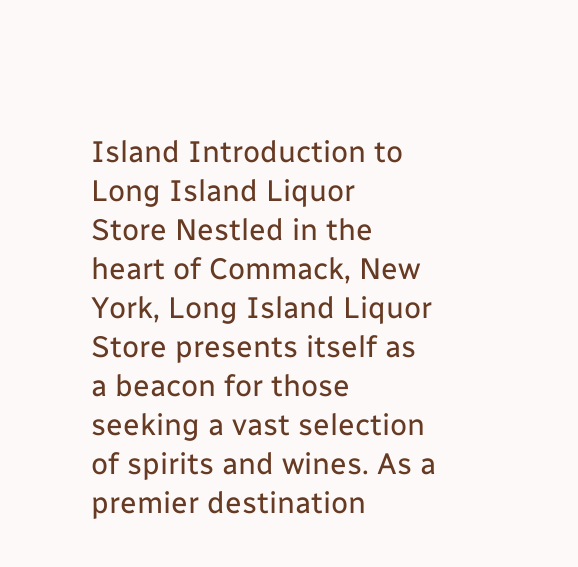Island Introduction to Long Island Liquor Store Nestled in the heart of Commack, New York, Long Island Liquor Store presents itself as a beacon for those seeking a vast selection of spirits and wines. As a premier destination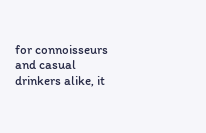for connoisseurs and casual drinkers alike, it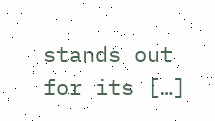stands out for its […]